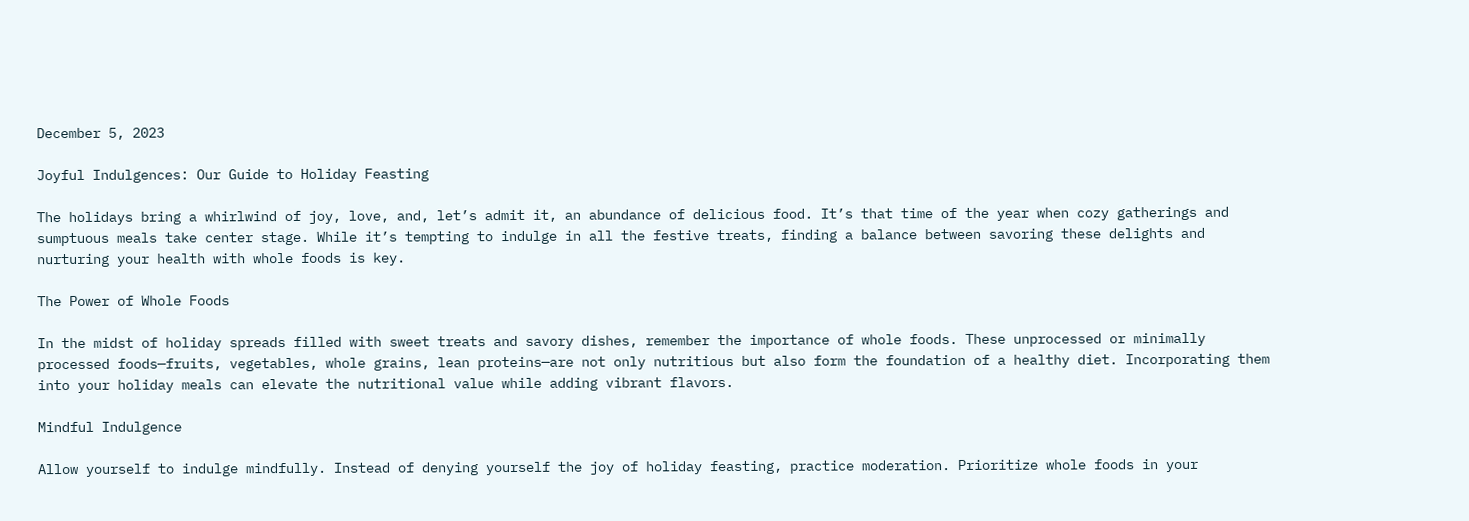December 5, 2023

Joyful Indulgences: Our Guide to Holiday Feasting

The holidays bring a whirlwind of joy, love, and, let’s admit it, an abundance of delicious food. It’s that time of the year when cozy gatherings and sumptuous meals take center stage. While it’s tempting to indulge in all the festive treats, finding a balance between savoring these delights and nurturing your health with whole foods is key.

The Power of Whole Foods

In the midst of holiday spreads filled with sweet treats and savory dishes, remember the importance of whole foods. These unprocessed or minimally processed foods—fruits, vegetables, whole grains, lean proteins—are not only nutritious but also form the foundation of a healthy diet. Incorporating them into your holiday meals can elevate the nutritional value while adding vibrant flavors.

Mindful Indulgence

Allow yourself to indulge mindfully. Instead of denying yourself the joy of holiday feasting, practice moderation. Prioritize whole foods in your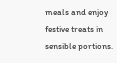meals and enjoy festive treats in sensible portions.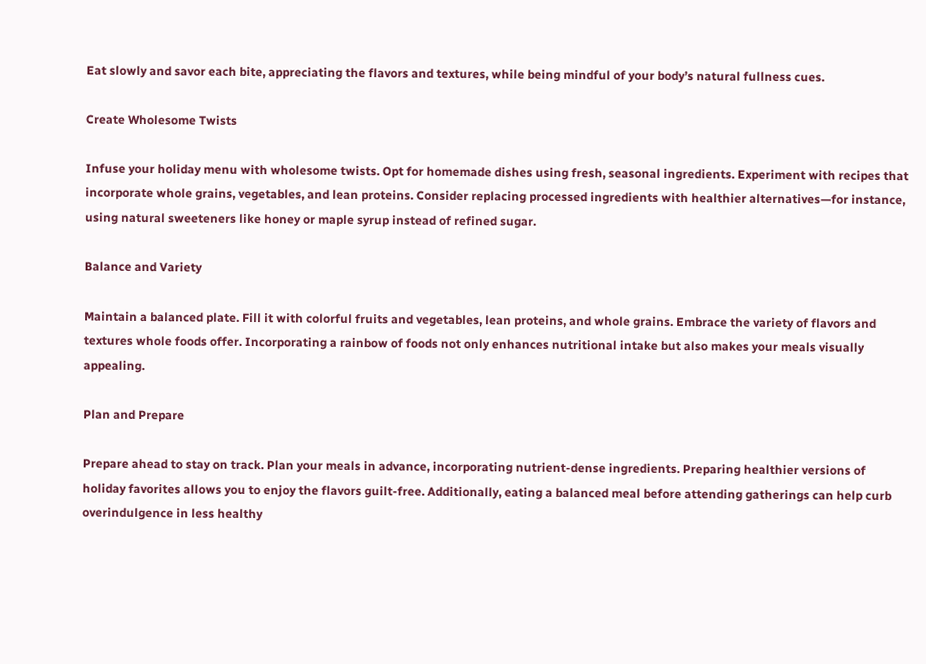Eat slowly and savor each bite, appreciating the flavors and textures, while being mindful of your body’s natural fullness cues.

Create Wholesome Twists

Infuse your holiday menu with wholesome twists. Opt for homemade dishes using fresh, seasonal ingredients. Experiment with recipes that incorporate whole grains, vegetables, and lean proteins. Consider replacing processed ingredients with healthier alternatives—for instance, using natural sweeteners like honey or maple syrup instead of refined sugar.

Balance and Variety

Maintain a balanced plate. Fill it with colorful fruits and vegetables, lean proteins, and whole grains. Embrace the variety of flavors and textures whole foods offer. Incorporating a rainbow of foods not only enhances nutritional intake but also makes your meals visually appealing.

Plan and Prepare

Prepare ahead to stay on track. Plan your meals in advance, incorporating nutrient-dense ingredients. Preparing healthier versions of holiday favorites allows you to enjoy the flavors guilt-free. Additionally, eating a balanced meal before attending gatherings can help curb overindulgence in less healthy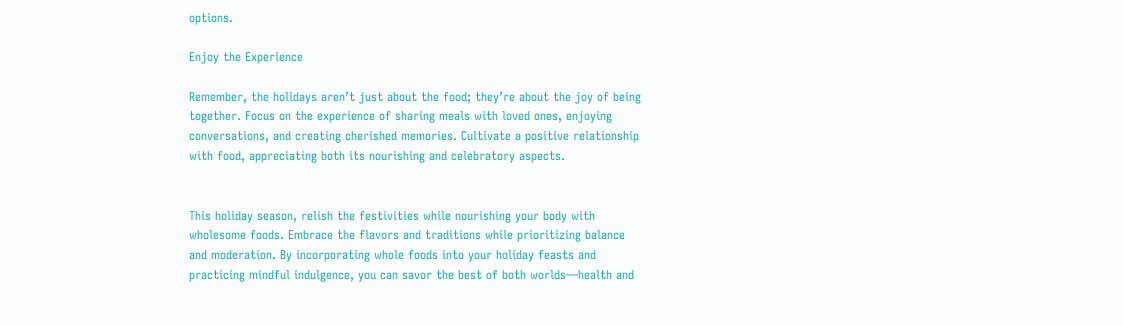options.

Enjoy the Experience

Remember, the holidays aren’t just about the food; they’re about the joy of being together. Focus on the experience of sharing meals with loved ones, enjoying conversations, and creating cherished memories. Cultivate a positive relationship with food, appreciating both its nourishing and celebratory aspects.


This holiday season, relish the festivities while nourishing your body with wholesome foods. Embrace the flavors and traditions while prioritizing balance and moderation. By incorporating whole foods into your holiday feasts and practicing mindful indulgence, you can savor the best of both worlds—health and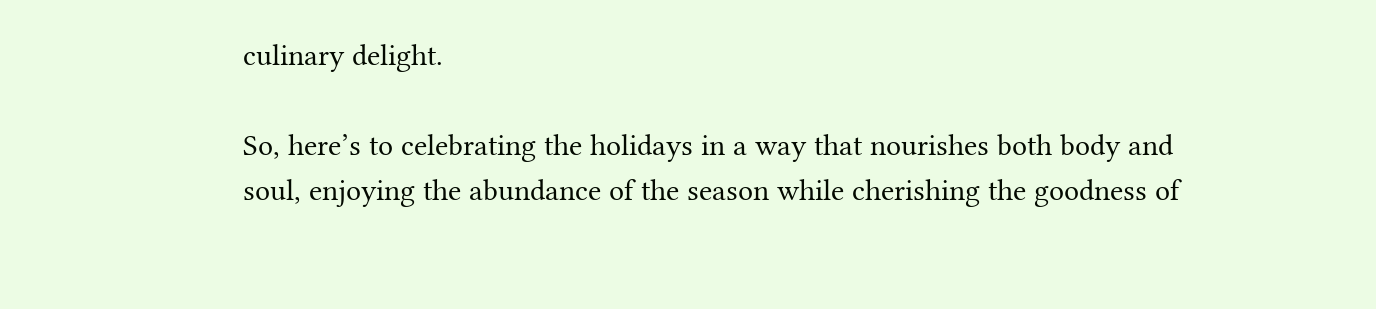culinary delight.

So, here’s to celebrating the holidays in a way that nourishes both body and soul, enjoying the abundance of the season while cherishing the goodness of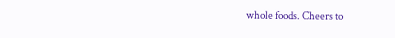whole foods. Cheers to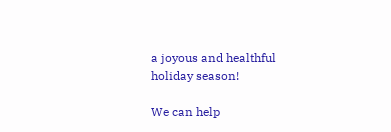a joyous and healthful holiday season!

We can help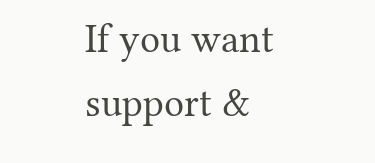If you want support &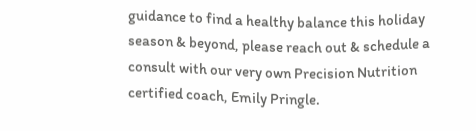guidance to find a healthy balance this holiday season & beyond, please reach out & schedule a consult with our very own Precision Nutrition certified coach, Emily Pringle.